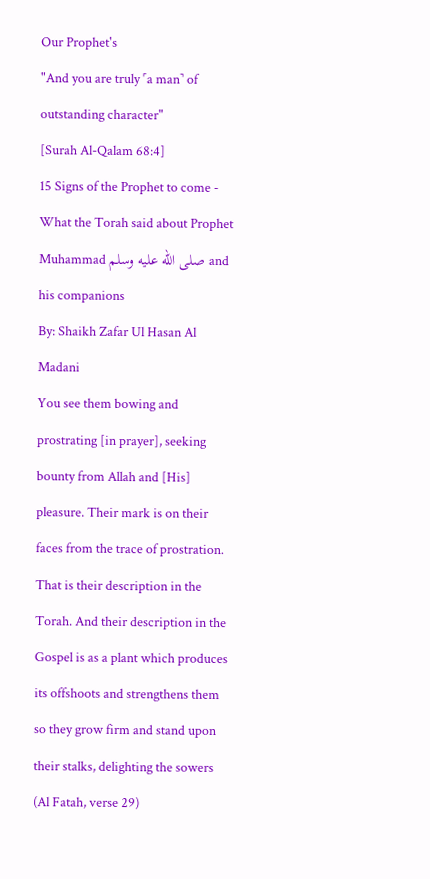Our Prophet's
"And you are truly ˹a man˺ of outstanding character"
[Surah Al-Qalam 68:4]
15 Signs of the Prophet to come - What the Torah said about Prophet Muhammad صلى الله عليه وسلم and his companions
By: Shaikh Zafar Ul Hasan Al Madani
You see them bowing and prostrating [in prayer], seeking bounty from Allah and [His] pleasure. Their mark is on their faces from the trace of prostration. That is their description in the Torah. And their description in the Gospel is as a plant which produces its offshoots and strengthens them so they grow firm and stand upon their stalks, delighting the sowers
(Al Fatah, verse 29)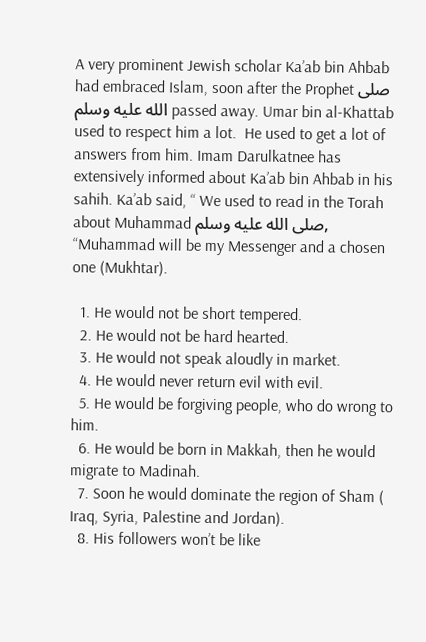A very prominent Jewish scholar Ka’ab bin Ahbab had embraced Islam, soon after the Prophet صلى الله عليه وسلم passed away. Umar bin al-Khattab used to respect him a lot.  He used to get a lot of answers from him. Imam Darulkatnee has extensively informed about Ka’ab bin Ahbab in his sahih. Ka’ab said, “ We used to read in the Torah about Muhammad صلى الله عليه وسلم, “Muhammad will be my Messenger and a chosen one (Mukhtar).

  1. He would not be short tempered.
  2. He would not be hard hearted.
  3. He would not speak aloudly in market.
  4. He would never return evil with evil.
  5. He would be forgiving people, who do wrong to him.
  6. He would be born in Makkah, then he would migrate to Madinah.
  7. Soon he would dominate the region of Sham ( Iraq, Syria, Palestine and Jordan).
  8. His followers won’t be like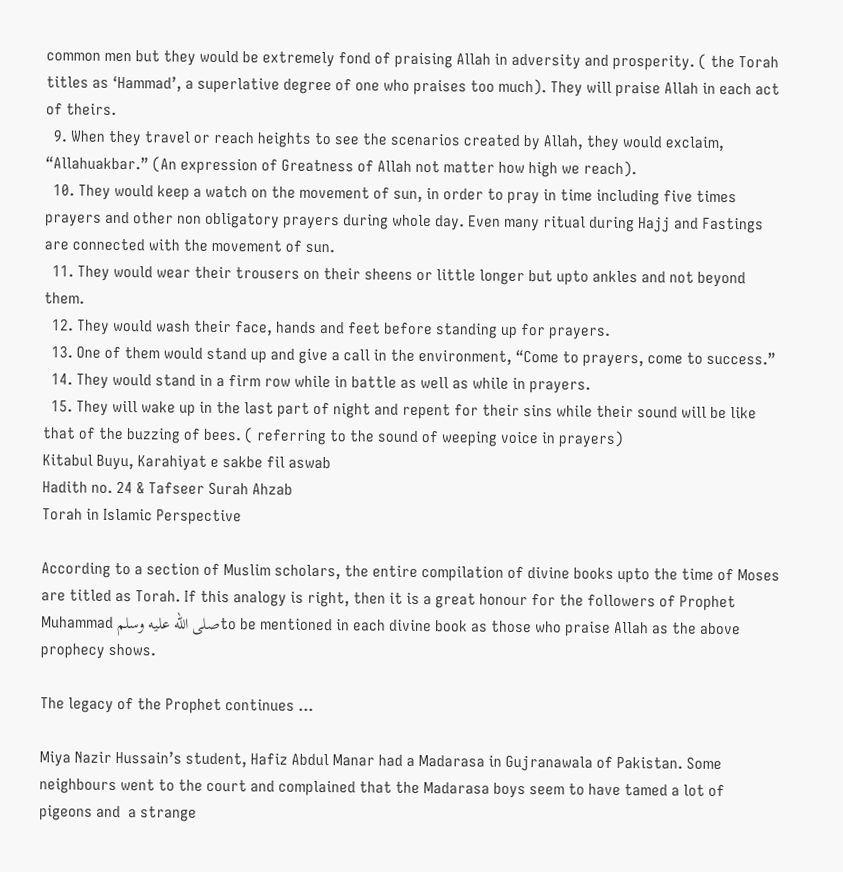common men but they would be extremely fond of praising Allah in adversity and prosperity. ( the Torah titles as ‘Hammad’, a superlative degree of one who praises too much). They will praise Allah in each act of theirs.
  9. When they travel or reach heights to see the scenarios created by Allah, they would exclaim, “Allahuakbar.” (An expression of Greatness of Allah not matter how high we reach).
  10. They would keep a watch on the movement of sun, in order to pray in time including five times prayers and other non obligatory prayers during whole day. Even many ritual during Hajj and Fastings are connected with the movement of sun.
  11. They would wear their trousers on their sheens or little longer but upto ankles and not beyond them.
  12. They would wash their face, hands and feet before standing up for prayers.
  13. One of them would stand up and give a call in the environment, “Come to prayers, come to success.”
  14. They would stand in a firm row while in battle as well as while in prayers.
  15. They will wake up in the last part of night and repent for their sins while their sound will be like that of the buzzing of bees. ( referring to the sound of weeping voice in prayers)
Kitabul Buyu, Karahiyat e sakbe fil aswab
Hadith no. 24 & Tafseer Surah Ahzab
Torah in Islamic Perspective

According to a section of Muslim scholars, the entire compilation of divine books upto the time of Moses are titled as Torah. If this analogy is right, then it is a great honour for the followers of Prophet Muhammad صلى الله عليه وسلمto be mentioned in each divine book as those who praise Allah as the above prophecy shows.

The legacy of the Prophet continues ...

Miya Nazir Hussain’s student, Hafiz Abdul Manar had a Madarasa in Gujranawala of Pakistan. Some neighbours went to the court and complained that the Madarasa boys seem to have tamed a lot of pigeons and  a strange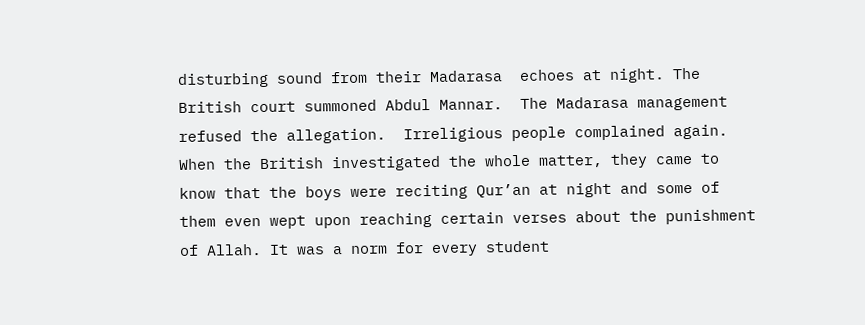disturbing sound from their Madarasa  echoes at night. The British court summoned Abdul Mannar.  The Madarasa management  refused the allegation.  Irreligious people complained again. When the British investigated the whole matter, they came to know that the boys were reciting Qur’an at night and some of them even wept upon reaching certain verses about the punishment of Allah. It was a norm for every student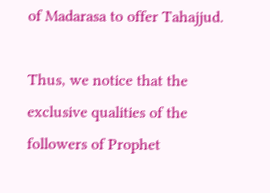of Madarasa to offer Tahajjud.

Thus, we notice that the exclusive qualities of the followers of Prophet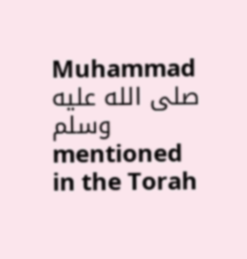Muhammad صلى الله عليه وسلم mentioned in the Torah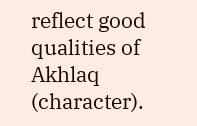reflect good qualities of Akhlaq (character).